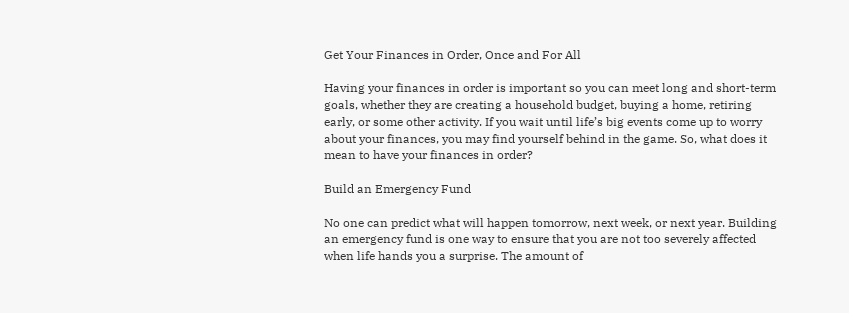Get Your Finances in Order, Once and For All

Having your finances in order is important so you can meet long and short-term goals, whether they are creating a household budget, buying a home, retiring early, or some other activity. If you wait until life’s big events come up to worry about your finances, you may find yourself behind in the game. So, what does it mean to have your finances in order?

Build an Emergency Fund

No one can predict what will happen tomorrow, next week, or next year. Building an emergency fund is one way to ensure that you are not too severely affected when life hands you a surprise. The amount of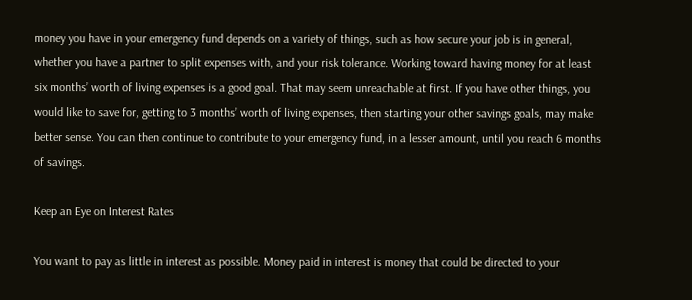money you have in your emergency fund depends on a variety of things, such as how secure your job is in general, whether you have a partner to split expenses with, and your risk tolerance. Working toward having money for at least six months’ worth of living expenses is a good goal. That may seem unreachable at first. If you have other things, you would like to save for, getting to 3 months’ worth of living expenses, then starting your other savings goals, may make better sense. You can then continue to contribute to your emergency fund, in a lesser amount, until you reach 6 months of savings.

Keep an Eye on Interest Rates

You want to pay as little in interest as possible. Money paid in interest is money that could be directed to your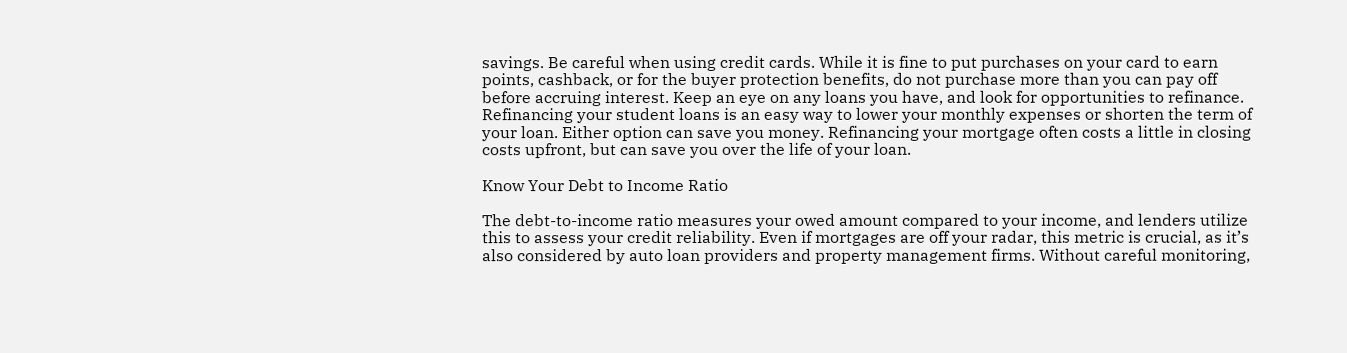savings. Be careful when using credit cards. While it is fine to put purchases on your card to earn points, cashback, or for the buyer protection benefits, do not purchase more than you can pay off before accruing interest. Keep an eye on any loans you have, and look for opportunities to refinance. Refinancing your student loans is an easy way to lower your monthly expenses or shorten the term of your loan. Either option can save you money. Refinancing your mortgage often costs a little in closing costs upfront, but can save you over the life of your loan.

Know Your Debt to Income Ratio

The debt-to-income ratio measures your owed amount compared to your income, and lenders utilize this to assess your credit reliability. Even if mortgages are off your radar, this metric is crucial, as it’s also considered by auto loan providers and property management firms. Without careful monitoring,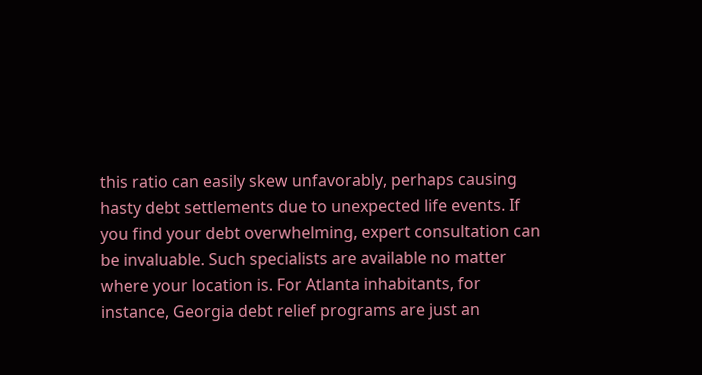this ratio can easily skew unfavorably, perhaps causing hasty debt settlements due to unexpected life events. If you find your debt overwhelming, expert consultation can be invaluable. Such specialists are available no matter where your location is. For Atlanta inhabitants, for instance, Georgia debt relief programs are just an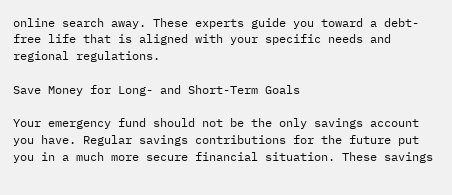online search away. These experts guide you toward a debt-free life that is aligned with your specific needs and regional regulations.

Save Money for Long- and Short-Term Goals

Your emergency fund should not be the only savings account you have. Regular savings contributions for the future put you in a much more secure financial situation. These savings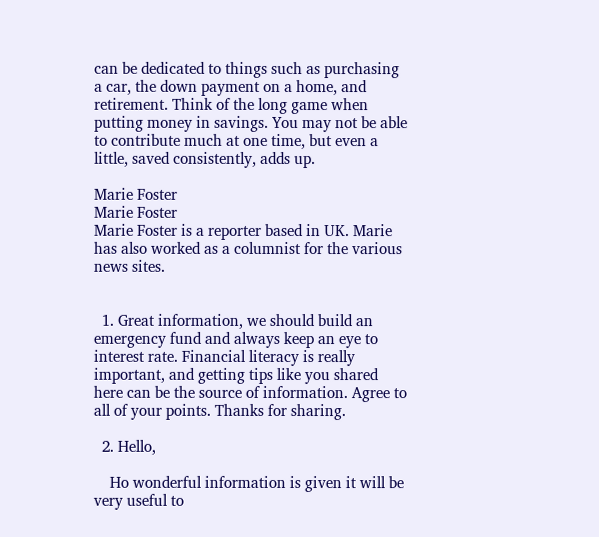can be dedicated to things such as purchasing a car, the down payment on a home, and retirement. Think of the long game when putting money in savings. You may not be able to contribute much at one time, but even a little, saved consistently, adds up.

Marie Foster
Marie Foster
Marie Foster is a reporter based in UK. Marie has also worked as a columnist for the various news sites.


  1. Great information, we should build an emergency fund and always keep an eye to interest rate. Financial literacy is really important, and getting tips like you shared here can be the source of information. Agree to all of your points. Thanks for sharing.

  2. Hello,

    Ho wonderful information is given it will be very useful to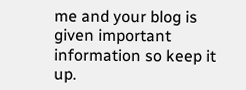me and your blog is given important information so keep it up.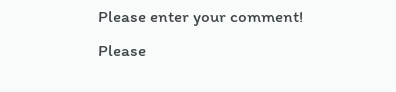Please enter your comment!
Please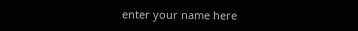enter your name here